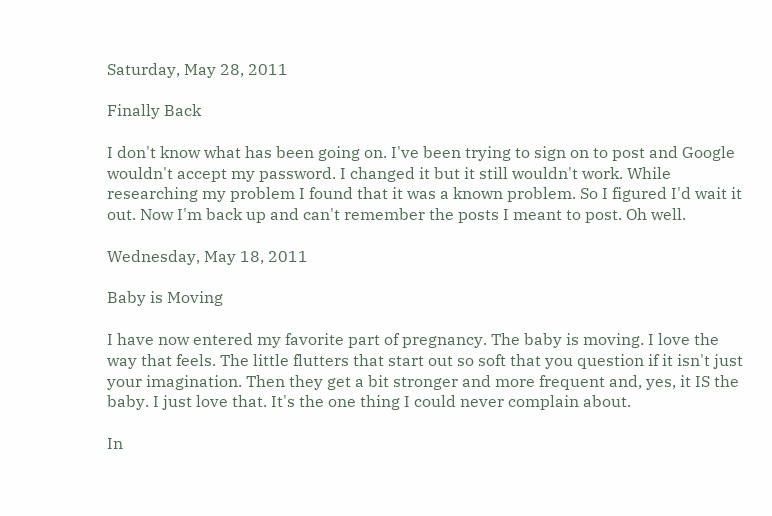Saturday, May 28, 2011

Finally Back

I don't know what has been going on. I've been trying to sign on to post and Google wouldn't accept my password. I changed it but it still wouldn't work. While researching my problem I found that it was a known problem. So I figured I'd wait it out. Now I'm back up and can't remember the posts I meant to post. Oh well.

Wednesday, May 18, 2011

Baby is Moving

I have now entered my favorite part of pregnancy. The baby is moving. I love the way that feels. The little flutters that start out so soft that you question if it isn't just your imagination. Then they get a bit stronger and more frequent and, yes, it IS the baby. I just love that. It's the one thing I could never complain about.

In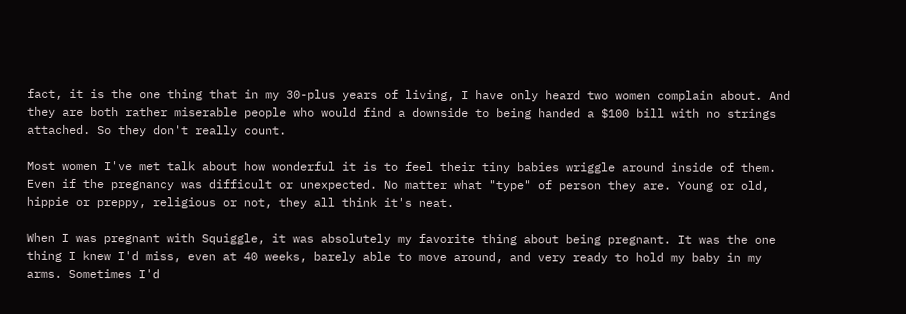fact, it is the one thing that in my 30-plus years of living, I have only heard two women complain about. And they are both rather miserable people who would find a downside to being handed a $100 bill with no strings attached. So they don't really count.

Most women I've met talk about how wonderful it is to feel their tiny babies wriggle around inside of them. Even if the pregnancy was difficult or unexpected. No matter what "type" of person they are. Young or old, hippie or preppy, religious or not, they all think it's neat.

When I was pregnant with Squiggle, it was absolutely my favorite thing about being pregnant. It was the one thing I knew I'd miss, even at 40 weeks, barely able to move around, and very ready to hold my baby in my arms. Sometimes I'd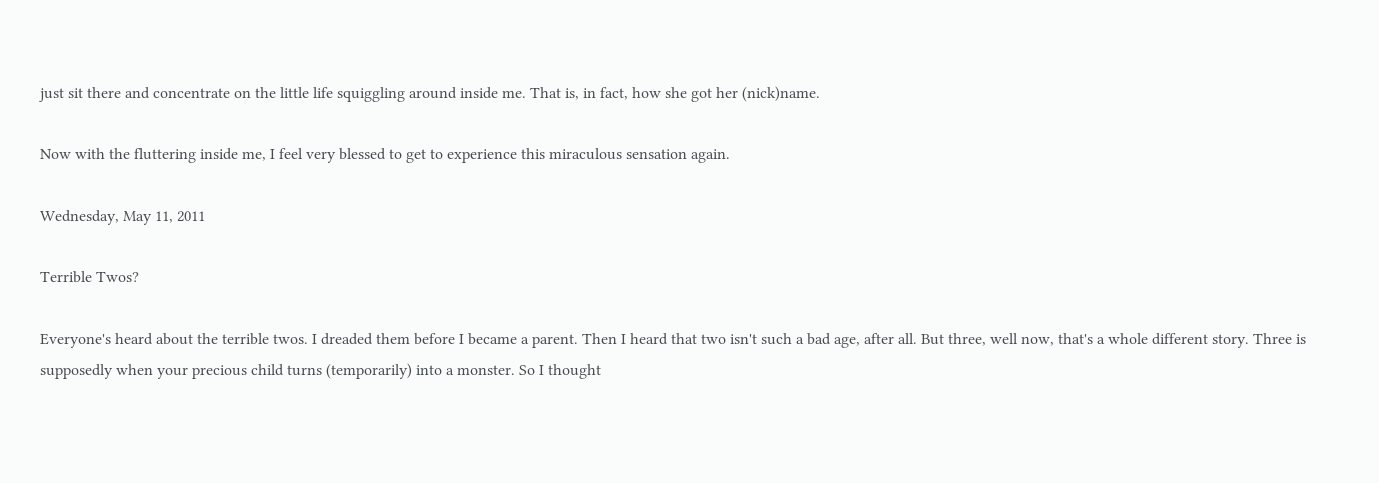just sit there and concentrate on the little life squiggling around inside me. That is, in fact, how she got her (nick)name.

Now with the fluttering inside me, I feel very blessed to get to experience this miraculous sensation again.

Wednesday, May 11, 2011

Terrible Twos?

Everyone's heard about the terrible twos. I dreaded them before I became a parent. Then I heard that two isn't such a bad age, after all. But three, well now, that's a whole different story. Three is supposedly when your precious child turns (temporarily) into a monster. So I thought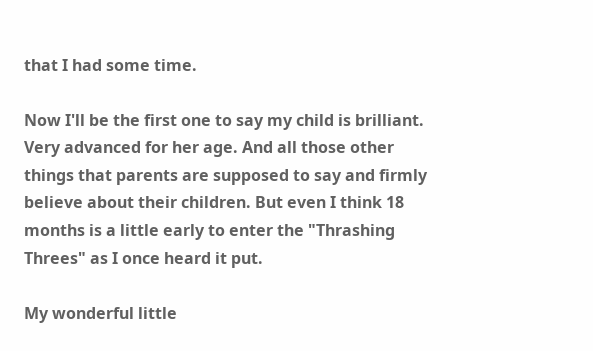that I had some time.

Now I'll be the first one to say my child is brilliant. Very advanced for her age. And all those other things that parents are supposed to say and firmly believe about their children. But even I think 18 months is a little early to enter the "Thrashing Threes" as I once heard it put.

My wonderful little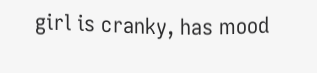girl is cranky, has mood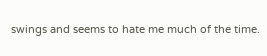swings and seems to hate me much of the time.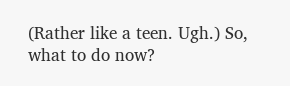(Rather like a teen. Ugh.) So, what to do now?